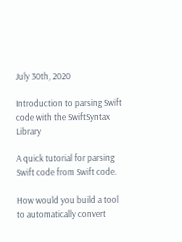July 30th, 2020

Introduction to parsing Swift code with the SwiftSyntax Library

A quick tutorial for parsing Swift code from Swift code.

How would you build a tool to automatically convert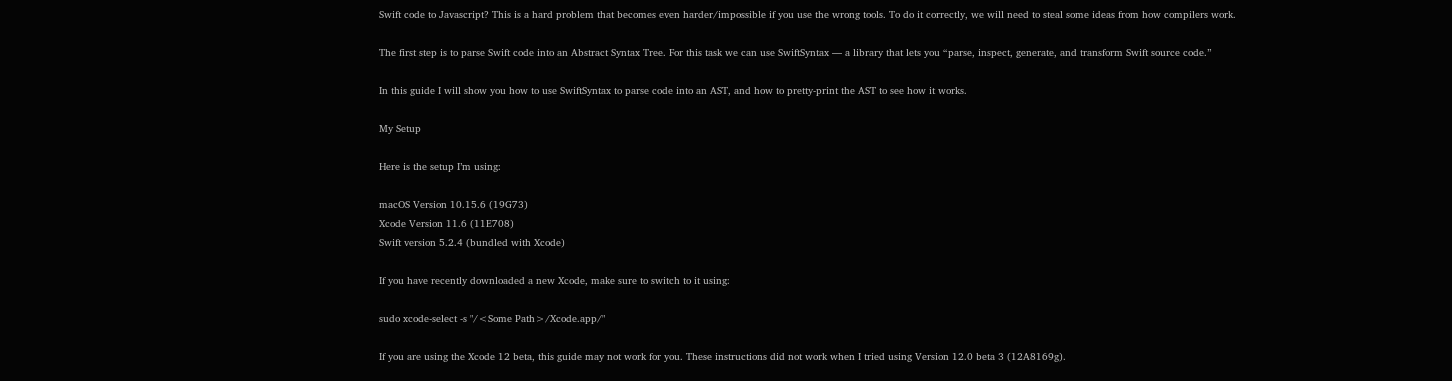Swift code to Javascript? This is a hard problem that becomes even harder/impossible if you use the wrong tools. To do it correctly, we will need to steal some ideas from how compilers work.

The first step is to parse Swift code into an Abstract Syntax Tree. For this task we can use SwiftSyntax — a library that lets you “parse, inspect, generate, and transform Swift source code.”

In this guide I will show you how to use SwiftSyntax to parse code into an AST, and how to pretty-print the AST to see how it works.

My Setup

Here is the setup I’m using:

macOS Version 10.15.6 (19G73)
Xcode Version 11.6 (11E708)
Swift version 5.2.4 (bundled with Xcode)

If you have recently downloaded a new Xcode, make sure to switch to it using:

sudo xcode-select -s "/<Some Path>/Xcode.app/"

If you are using the Xcode 12 beta, this guide may not work for you. These instructions did not work when I tried using Version 12.0 beta 3 (12A8169g).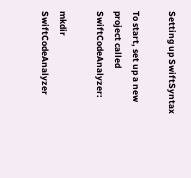Setting up SwiftSyntax

To start, set up a new project called SwiftCodeAnalyzer:

mkdir SwiftCodeAnalyzer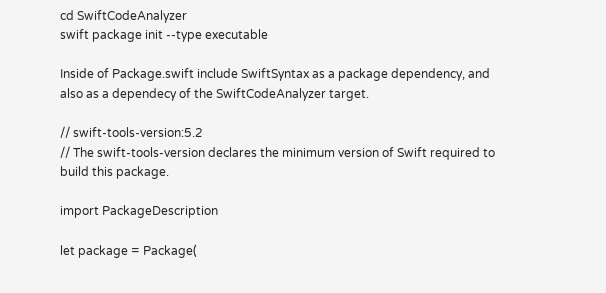cd SwiftCodeAnalyzer
swift package init --type executable

Inside of Package.swift include SwiftSyntax as a package dependency, and also as a dependecy of the SwiftCodeAnalyzer target.

// swift-tools-version:5.2
// The swift-tools-version declares the minimum version of Swift required to build this package.

import PackageDescription

let package = Package(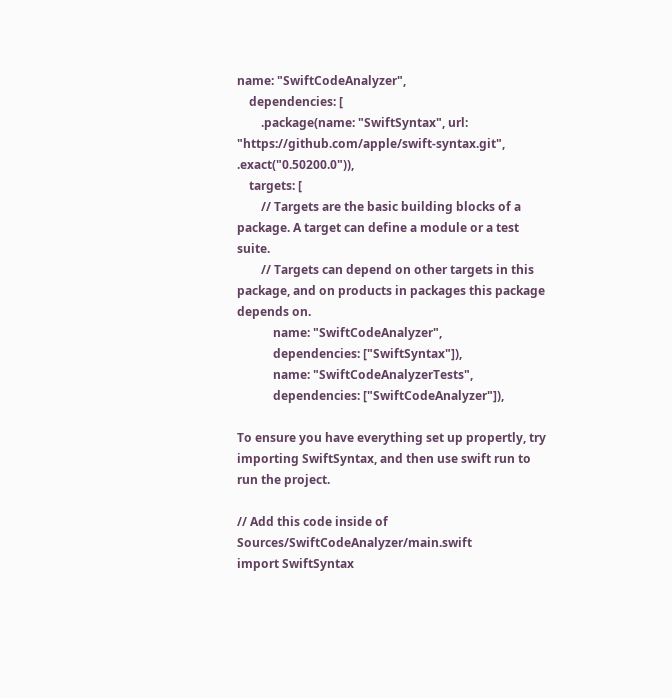name: "SwiftCodeAnalyzer",
    dependencies: [
        .package(name: "SwiftSyntax", url: "https://github.com/apple/swift-syntax.git", .exact("0.50200.0")),
    targets: [
        // Targets are the basic building blocks of a package. A target can define a module or a test suite.
        // Targets can depend on other targets in this package, and on products in packages this package depends on.
            name: "SwiftCodeAnalyzer",
            dependencies: ["SwiftSyntax"]),
            name: "SwiftCodeAnalyzerTests",
            dependencies: ["SwiftCodeAnalyzer"]),

To ensure you have everything set up propertly, try importing SwiftSyntax, and then use swift run to run the project.

// Add this code inside of Sources/SwiftCodeAnalyzer/main.swift
import SwiftSyntax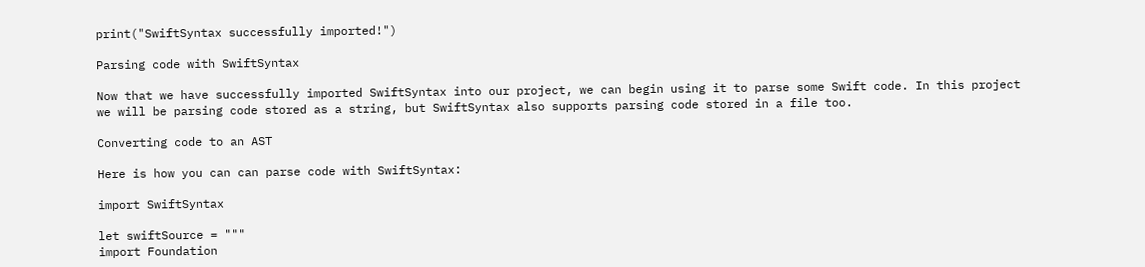print("SwiftSyntax successfully imported!")

Parsing code with SwiftSyntax

Now that we have successfully imported SwiftSyntax into our project, we can begin using it to parse some Swift code. In this project we will be parsing code stored as a string, but SwiftSyntax also supports parsing code stored in a file too.

Converting code to an AST

Here is how you can can parse code with SwiftSyntax:

import SwiftSyntax

let swiftSource = """
import Foundation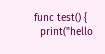func test() {
  print("hello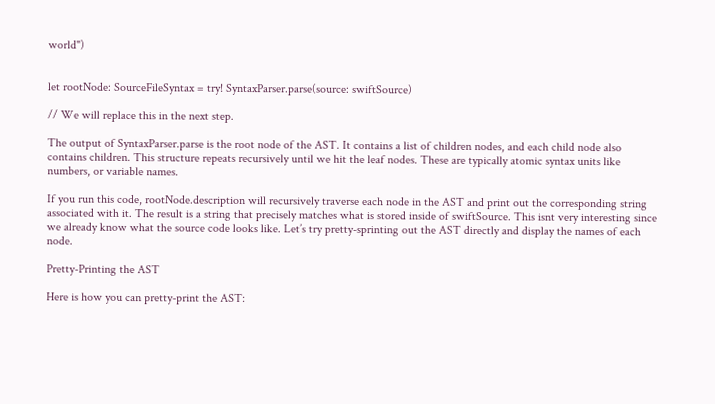world")


let rootNode: SourceFileSyntax = try! SyntaxParser.parse(source: swiftSource)

// We will replace this in the next step.

The output of SyntaxParser.parse is the root node of the AST. It contains a list of children nodes, and each child node also contains children. This structure repeats recursively until we hit the leaf nodes. These are typically atomic syntax units like numbers, or variable names.

If you run this code, rootNode.description will recursively traverse each node in the AST and print out the corresponding string associated with it. The result is a string that precisely matches what is stored inside of swiftSource. This isnt very interesting since we already know what the source code looks like. Let’s try pretty-sprinting out the AST directly and display the names of each node.

Pretty-Printing the AST

Here is how you can pretty-print the AST: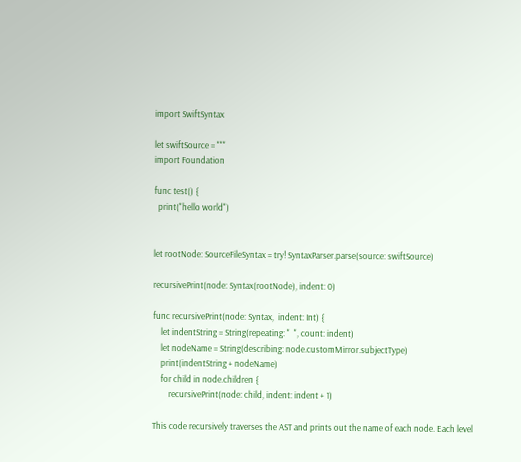import SwiftSyntax

let swiftSource = """
import Foundation

func test() {
  print("hello world")


let rootNode: SourceFileSyntax = try! SyntaxParser.parse(source: swiftSource)

recursivePrint(node: Syntax(rootNode), indent: 0)

func recursivePrint(node: Syntax,  indent: Int) {
    let indentString = String(repeating: "  ", count: indent)
    let nodeName = String(describing: node.customMirror.subjectType)
    print(indentString + nodeName)
    for child in node.children {
        recursivePrint(node: child, indent: indent + 1)

This code recursively traverses the AST and prints out the name of each node. Each level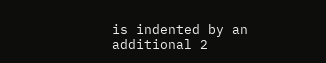is indented by an additional 2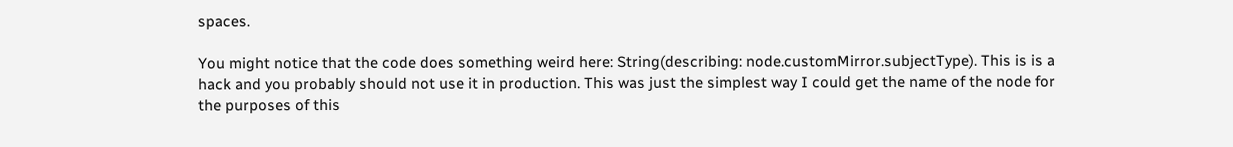spaces.

You might notice that the code does something weird here: String(describing: node.customMirror.subjectType). This is is a hack and you probably should not use it in production. This was just the simplest way I could get the name of the node for the purposes of this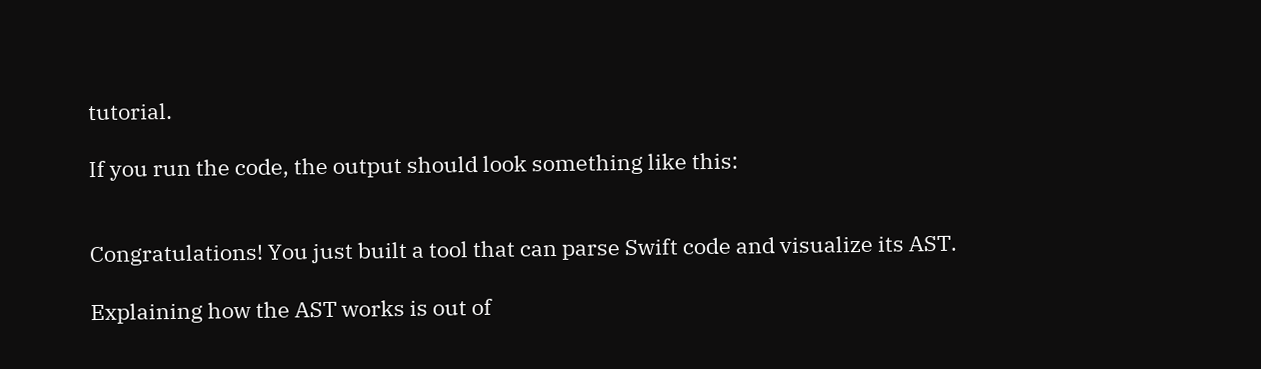tutorial.

If you run the code, the output should look something like this:


Congratulations! You just built a tool that can parse Swift code and visualize its AST.

Explaining how the AST works is out of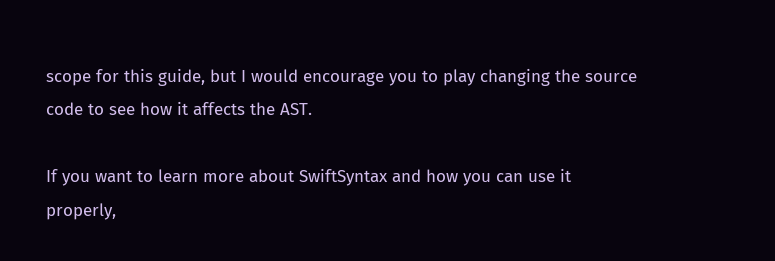scope for this guide, but I would encourage you to play changing the source code to see how it affects the AST.

If you want to learn more about SwiftSyntax and how you can use it properly,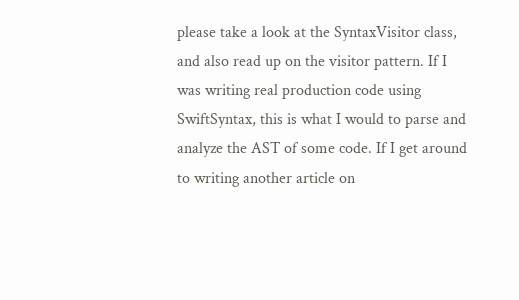please take a look at the SyntaxVisitor class, and also read up on the visitor pattern. If I was writing real production code using SwiftSyntax, this is what I would to parse and analyze the AST of some code. If I get around to writing another article on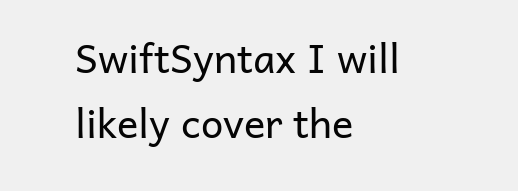SwiftSyntax I will likely cover the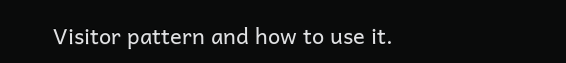Visitor pattern and how to use it.